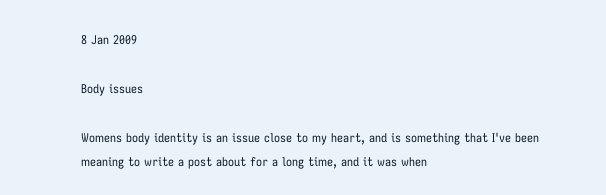8 Jan 2009

Body issues

Womens body identity is an issue close to my heart, and is something that I've been meaning to write a post about for a long time, and it was when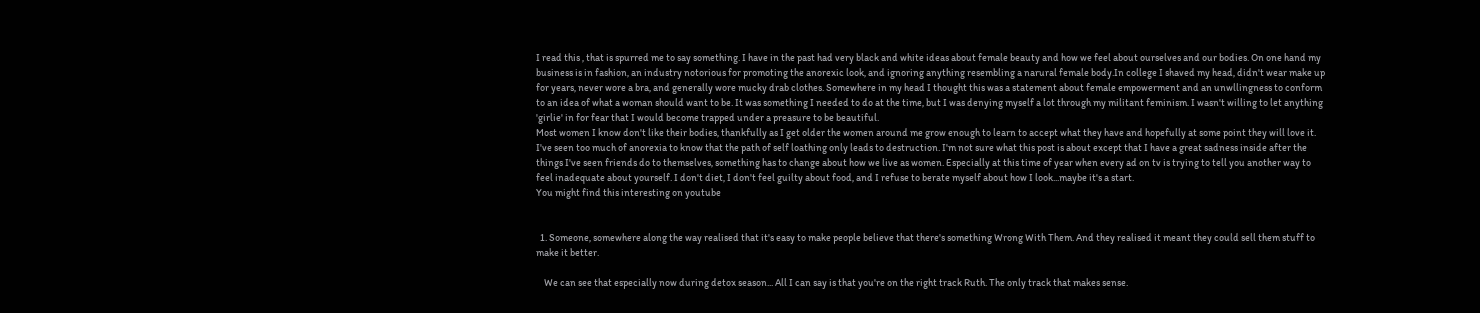I read this , that is spurred me to say something. I have in the past had very black and white ideas about female beauty and how we feel about ourselves and our bodies. On one hand my business is in fashion, an industry notorious for promoting the anorexic look, and ignoring anything resembling a narural female body.In college I shaved my head, didn't wear make up for years, never wore a bra, and generally wore mucky drab clothes. Somewhere in my head I thought this was a statement about female empowerment and an unwllingness to conform to an idea of what a woman should want to be. It was something I needed to do at the time, but I was denying myself a lot through my militant feminism. I wasn't willing to let anything 'girlie' in for fear that I would become trapped under a preasure to be beautiful.
Most women I know don't like their bodies, thankfully as I get older the women around me grow enough to learn to accept what they have and hopefully at some point they will love it. I've seen too much of anorexia to know that the path of self loathing only leads to destruction. I'm not sure what this post is about except that I have a great sadness inside after the things I've seen friends do to themselves, something has to change about how we live as women. Especially at this time of year when every ad on tv is trying to tell you another way to feel inadequate about yourself. I don't diet, I don't feel guilty about food, and I refuse to berate myself about how I look...maybe it's a start.
You might find this interesting on youtube


  1. Someone, somewhere along the way realised that it's easy to make people believe that there's something Wrong With Them. And they realised it meant they could sell them stuff to make it better.

    We can see that especially now during detox season... All I can say is that you're on the right track Ruth. The only track that makes sense.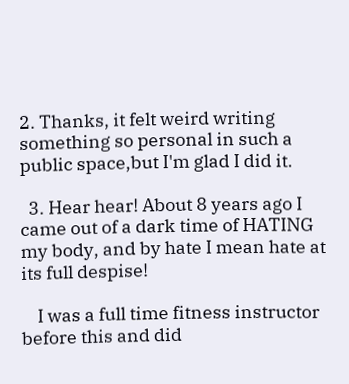2. Thanks, it felt weird writing something so personal in such a public space,but I'm glad I did it.

  3. Hear hear! About 8 years ago I came out of a dark time of HATING my body, and by hate I mean hate at its full despise!

    I was a full time fitness instructor before this and did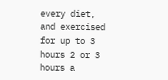every diet, and exercised for up to 3 hours 2 or 3 hours a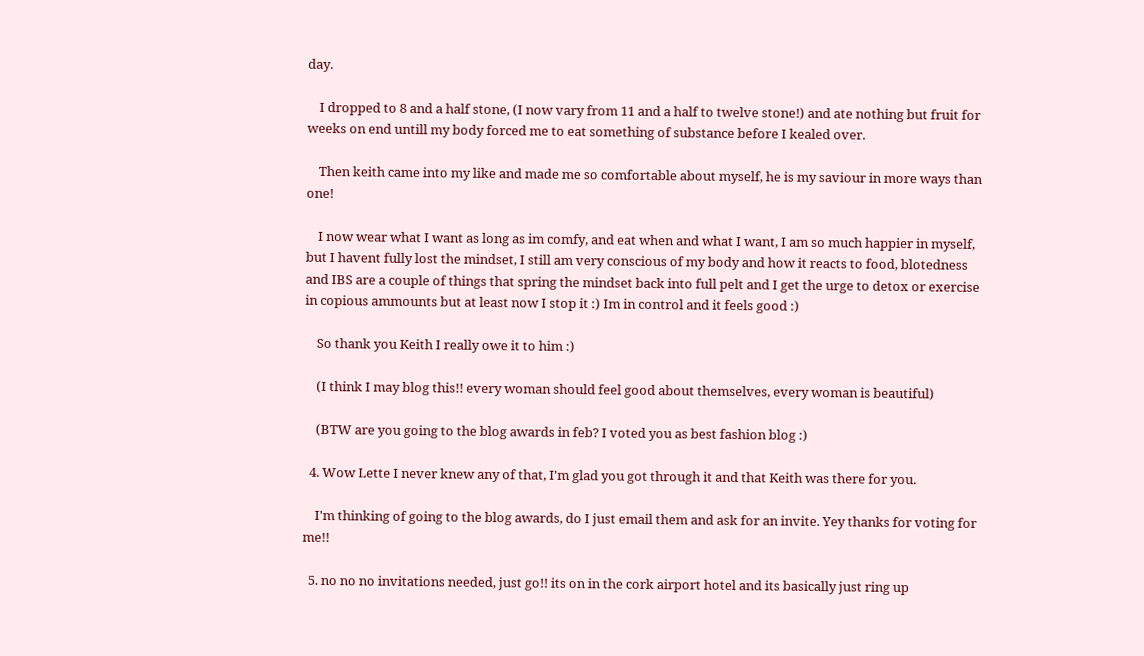day.

    I dropped to 8 and a half stone, (I now vary from 11 and a half to twelve stone!) and ate nothing but fruit for weeks on end untill my body forced me to eat something of substance before I kealed over.

    Then keith came into my like and made me so comfortable about myself, he is my saviour in more ways than one!

    I now wear what I want as long as im comfy, and eat when and what I want, I am so much happier in myself, but I havent fully lost the mindset, I still am very conscious of my body and how it reacts to food, blotedness and IBS are a couple of things that spring the mindset back into full pelt and I get the urge to detox or exercise in copious ammounts but at least now I stop it :) Im in control and it feels good :)

    So thank you Keith I really owe it to him :)

    (I think I may blog this!! every woman should feel good about themselves, every woman is beautiful)

    (BTW are you going to the blog awards in feb? I voted you as best fashion blog :)

  4. Wow Lette I never knew any of that, I'm glad you got through it and that Keith was there for you.

    I'm thinking of going to the blog awards, do I just email them and ask for an invite. Yey thanks for voting for me!!

  5. no no no invitations needed, just go!! its on in the cork airport hotel and its basically just ring up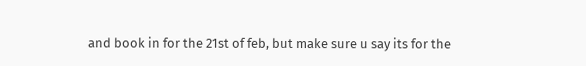and book in for the 21st of feb, but make sure u say its for the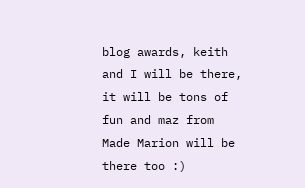blog awards, keith and I will be there, it will be tons of fun and maz from Made Marion will be there too :)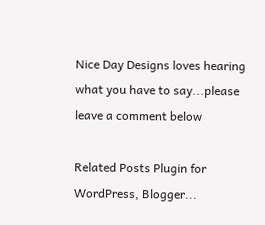Nice Day Designs loves hearing what you have to say...please leave a comment below

Related Posts Plugin for WordPress, Blogger...